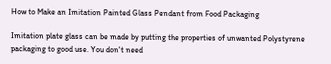How to Make an Imitation Painted Glass Pendant from Food Packaging

Imitation plate glass can be made by putting the properties of unwanted Polystyrene packaging to good use. You don't need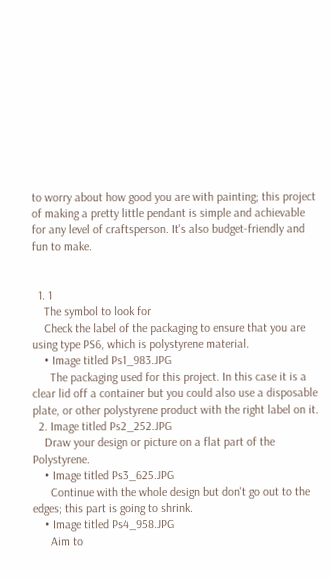to worry about how good you are with painting; this project of making a pretty little pendant is simple and achievable for any level of craftsperson. It's also budget-friendly and fun to make.


  1. 1
    The symbol to look for
    Check the label of the packaging to ensure that you are using type PS6, which is polystyrene material.
    • Image titled Ps1_983.JPG
      The packaging used for this project. In this case it is a clear lid off a container but you could also use a disposable plate, or other polystyrene product with the right label on it.
  2. Image titled Ps2_252.JPG
    Draw your design or picture on a flat part of the Polystyrene.
    • Image titled Ps3_625.JPG
      Continue with the whole design but don't go out to the edges; this part is going to shrink.
    • Image titled Ps4_958.JPG
      Aim to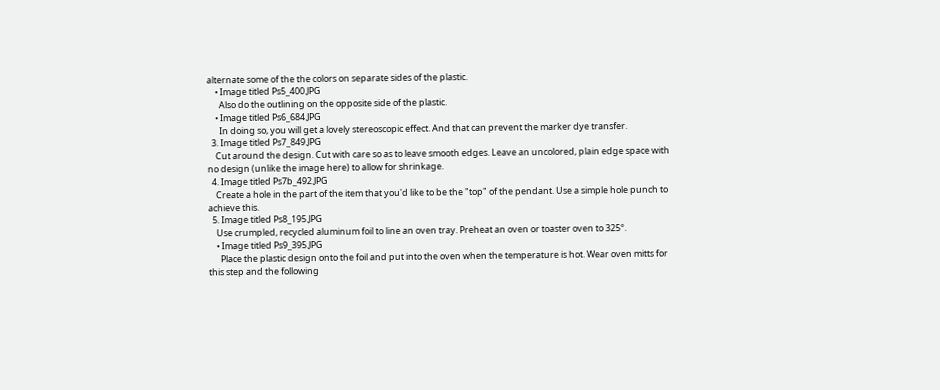alternate some of the the colors on separate sides of the plastic.
    • Image titled Ps5_400.JPG
      Also do the outlining on the opposite side of the plastic.
    • Image titled Ps6_684.JPG
      In doing so, you will get a lovely stereoscopic effect. And that can prevent the marker dye transfer.
  3. Image titled Ps7_849.JPG
    Cut around the design. Cut with care so as to leave smooth edges. Leave an uncolored, plain edge space with no design (unlike the image here) to allow for shrinkage.
  4. Image titled Ps7b_492.JPG
    Create a hole in the part of the item that you'd like to be the "top" of the pendant. Use a simple hole punch to achieve this.
  5. Image titled Ps8_195.JPG
    Use crumpled, recycled aluminum foil to line an oven tray. Preheat an oven or toaster oven to 325°.
    • Image titled Ps9_395.JPG
      Place the plastic design onto the foil and put into the oven when the temperature is hot. Wear oven mitts for this step and the following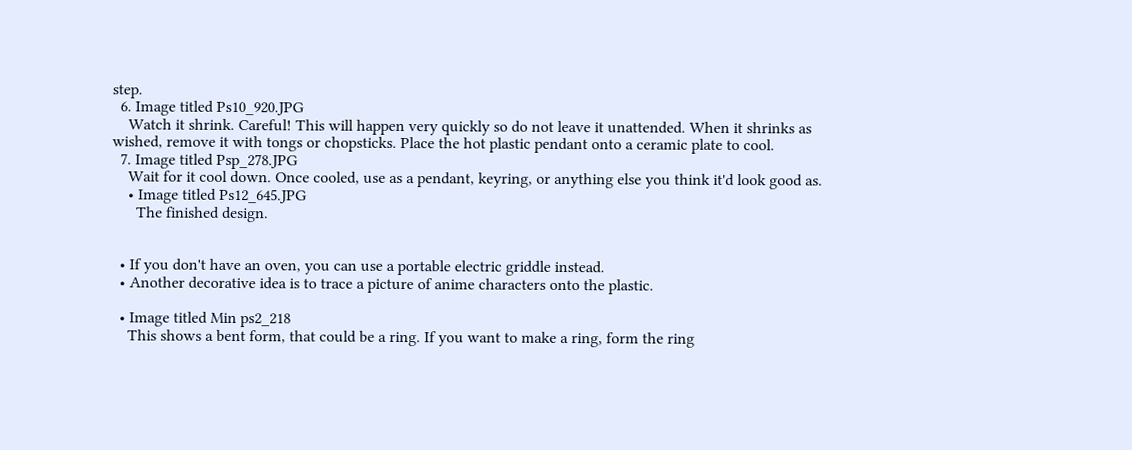step.
  6. Image titled Ps10_920.JPG
    Watch it shrink. Careful! This will happen very quickly so do not leave it unattended. When it shrinks as wished, remove it with tongs or chopsticks. Place the hot plastic pendant onto a ceramic plate to cool.
  7. Image titled Psp_278.JPG
    Wait for it cool down. Once cooled, use as a pendant, keyring, or anything else you think it'd look good as.
    • Image titled Ps12_645.JPG
      The finished design.


  • If you don't have an oven, you can use a portable electric griddle instead.
  • Another decorative idea is to trace a picture of anime characters onto the plastic.

  • Image titled Min ps2_218
    This shows a bent form, that could be a ring. If you want to make a ring, form the ring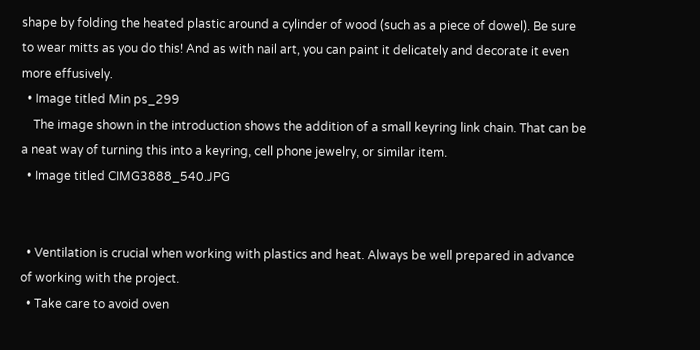shape by folding the heated plastic around a cylinder of wood (such as a piece of dowel). Be sure to wear mitts as you do this! And as with nail art, you can paint it delicately and decorate it even more effusively.
  • Image titled Min ps_299
    The image shown in the introduction shows the addition of a small keyring link chain. That can be a neat way of turning this into a keyring, cell phone jewelry, or similar item.
  • Image titled CIMG3888_540.JPG


  • Ventilation is crucial when working with plastics and heat. Always be well prepared in advance of working with the project.
  • Take care to avoid oven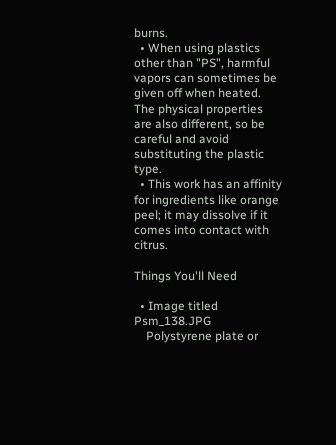burns.
  • When using plastics other than "PS", harmful vapors can sometimes be given off when heated. The physical properties are also different, so be careful and avoid substituting the plastic type.
  • This work has an affinity for ingredients like orange peel; it may dissolve if it comes into contact with citrus.

Things You'll Need

  • Image titled Psm_138.JPG
    Polystyrene plate or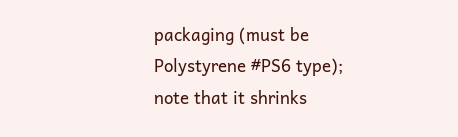packaging (must be Polystyrene #PS6 type); note that it shrinks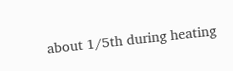about 1/5th during heating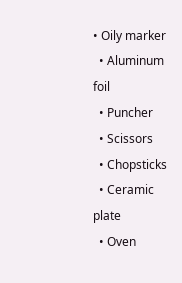• Oily marker
  • Aluminum foil
  • Puncher
  • Scissors
  • Chopsticks
  • Ceramic plate
  • Oven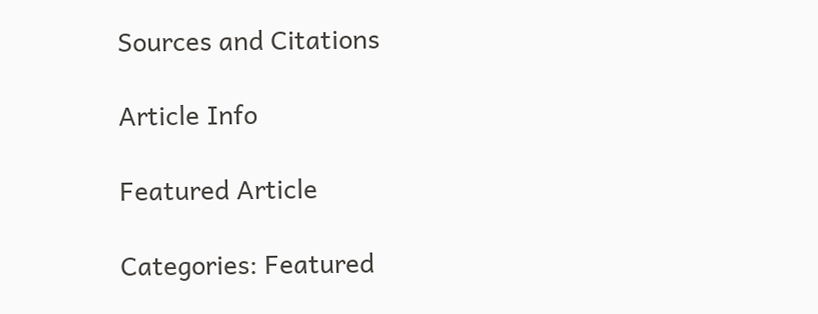Sources and Citations

Article Info

Featured Article

Categories: Featured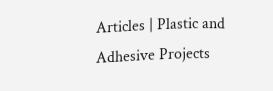Articles | Plastic and Adhesive Projects